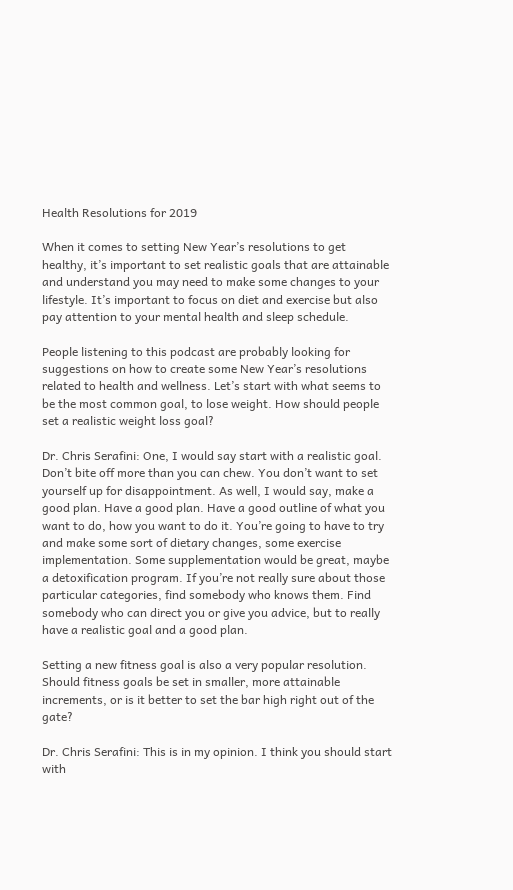Health Resolutions for 2019

When it comes to setting New Year’s resolutions to get healthy, it’s important to set realistic goals that are attainable and understand you may need to make some changes to your lifestyle. It’s important to focus on diet and exercise but also pay attention to your mental health and sleep schedule.

People listening to this podcast are probably looking for suggestions on how to create some New Year’s resolutions related to health and wellness. Let’s start with what seems to be the most common goal, to lose weight. How should people set a realistic weight loss goal?

Dr. Chris Serafini: One, I would say start with a realistic goal. Don’t bite off more than you can chew. You don’t want to set yourself up for disappointment. As well, I would say, make a good plan. Have a good plan. Have a good outline of what you want to do, how you want to do it. You’re going to have to try and make some sort of dietary changes, some exercise implementation. Some supplementation would be great, maybe a detoxification program. If you’re not really sure about those particular categories, find somebody who knows them. Find somebody who can direct you or give you advice, but to really have a realistic goal and a good plan.

Setting a new fitness goal is also a very popular resolution. Should fitness goals be set in smaller, more attainable increments, or is it better to set the bar high right out of the gate?

Dr. Chris Serafini: This is in my opinion. I think you should start with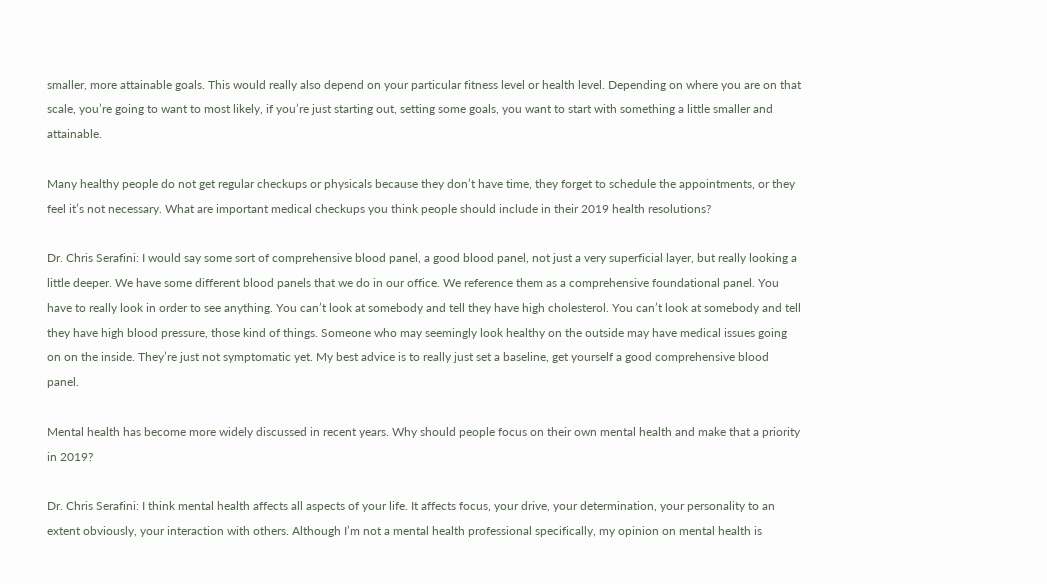smaller, more attainable goals. This would really also depend on your particular fitness level or health level. Depending on where you are on that scale, you’re going to want to most likely, if you’re just starting out, setting some goals, you want to start with something a little smaller and attainable.

Many healthy people do not get regular checkups or physicals because they don’t have time, they forget to schedule the appointments, or they feel it’s not necessary. What are important medical checkups you think people should include in their 2019 health resolutions?

Dr. Chris Serafini: I would say some sort of comprehensive blood panel, a good blood panel, not just a very superficial layer, but really looking a little deeper. We have some different blood panels that we do in our office. We reference them as a comprehensive foundational panel. You have to really look in order to see anything. You can’t look at somebody and tell they have high cholesterol. You can’t look at somebody and tell they have high blood pressure, those kind of things. Someone who may seemingly look healthy on the outside may have medical issues going on on the inside. They’re just not symptomatic yet. My best advice is to really just set a baseline, get yourself a good comprehensive blood panel.

Mental health has become more widely discussed in recent years. Why should people focus on their own mental health and make that a priority in 2019?

Dr. Chris Serafini: I think mental health affects all aspects of your life. It affects focus, your drive, your determination, your personality to an extent obviously, your interaction with others. Although I’m not a mental health professional specifically, my opinion on mental health is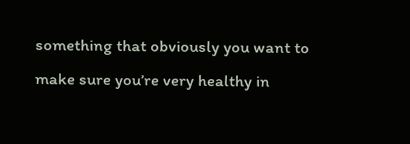something that obviously you want to make sure you’re very healthy in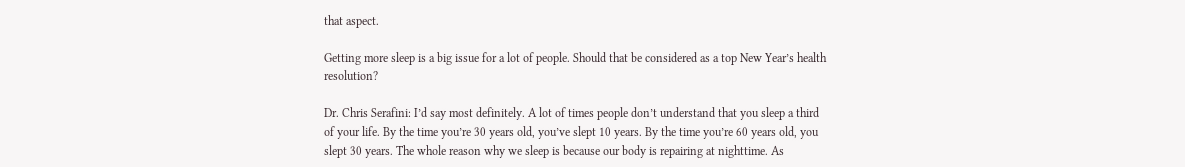that aspect.

Getting more sleep is a big issue for a lot of people. Should that be considered as a top New Year’s health resolution?

Dr. Chris Serafini: I’d say most definitely. A lot of times people don’t understand that you sleep a third of your life. By the time you’re 30 years old, you’ve slept 10 years. By the time you’re 60 years old, you slept 30 years. The whole reason why we sleep is because our body is repairing at nighttime. As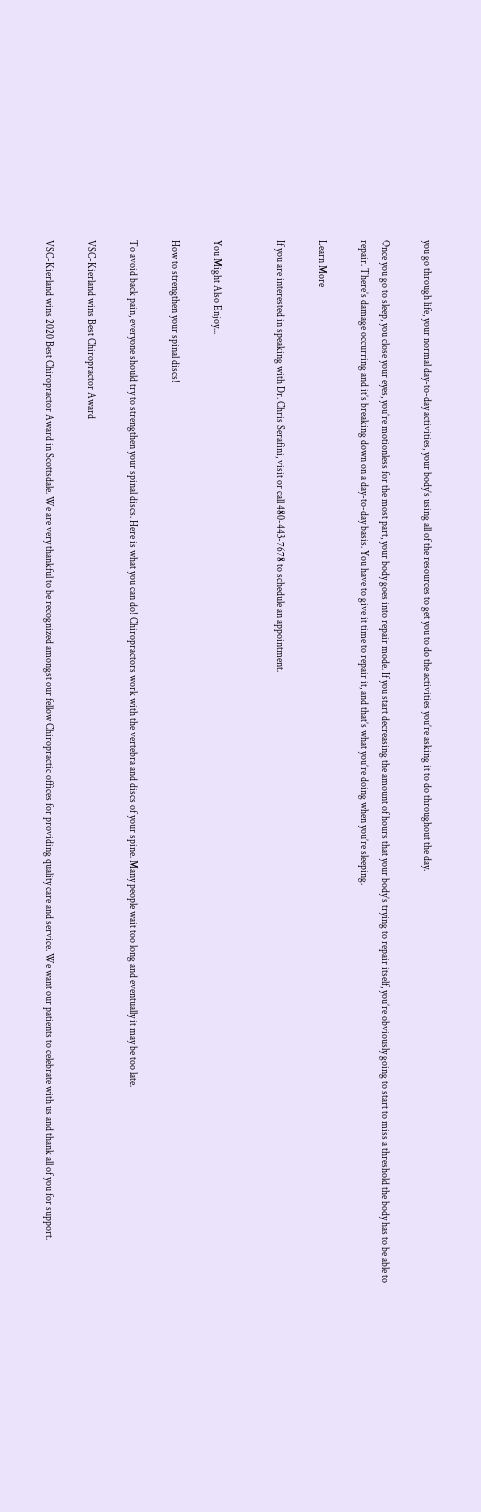you go through life, your normal day-to-day activities, your body’s using all of the resources to get you to do the activities you’re asking it to do throughout the day.

Once you go to sleep, you close your eyes, you’re motionless for the most part, your body goes into repair mode. If you start decreasing the amount of hours that your body’s trying to repair itself, you’re obviously going to start to miss a threshold the body has to be able to repair. There’s damage occurring and it’s breaking down on a day-to-day basis. You have to give it time to repair it, and that’s what you’re doing when you’re sleeping.

Learn More

If you are interested in speaking with Dr. Chris Serafini, visit or call 480-443-7678 to schedule an appointment.


You Might Also Enjoy...

How to strengthen your spinal discs!

To avoid back pain, everyone should try to strengthen your spinal discs. Here is what you can do! Chiropractors work with the vertebra and discs of your spine. Many people wait too long and eventually it may be too late.

VSC-Kierland wins Best Chiropractor Award

VSC-Kierland wins 2020 Best Chiropractor Award in Scottsdale. We are very thankful to be recognized amongst our fellow Chiropractic offices for providing quality care and service. We want our patients to celebrate with us and thank all of you for support.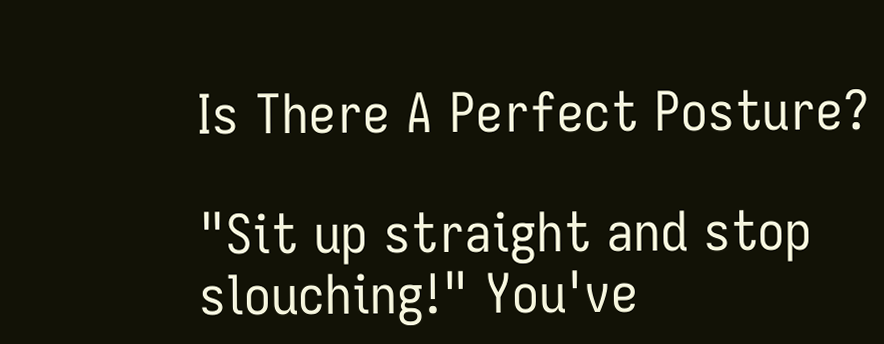Is There A Perfect Posture?

"Sit up straight and stop slouching!" You've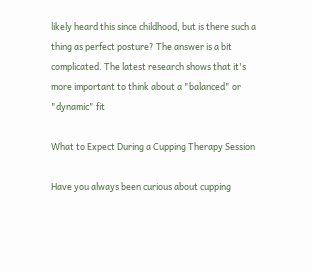likely heard this since childhood, but is there such a thing as perfect posture? The answer is a bit complicated. The latest research shows that it's more important to think about a "balanced" or "dynamic" fit

What to Expect During a Cupping Therapy Session

Have you always been curious about cupping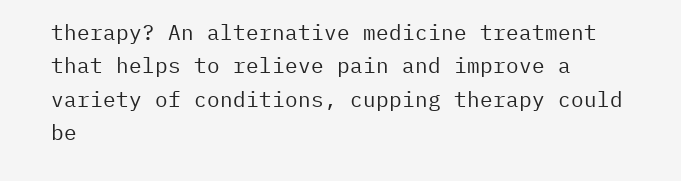therapy? An alternative medicine treatment that helps to relieve pain and improve a variety of conditions, cupping therapy could be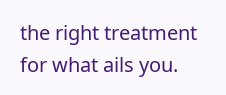the right treatment for what ails you.